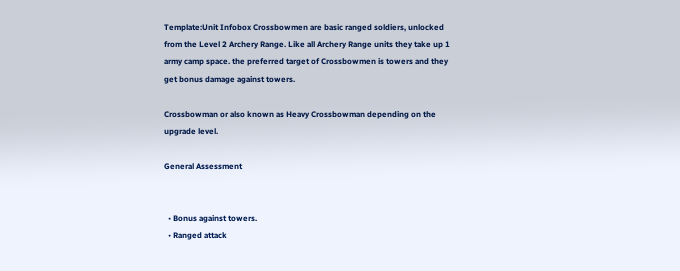Template:Unit Infobox Crossbowmen are basic ranged soldiers, unlocked from the Level 2 Archery Range. Like all Archery Range units they take up 1 army camp space. the preferred target of Crossbowmen is towers and they get bonus damage against towers.

Crossbowman or also known as Heavy Crossbowman depending on the upgrade level.

General Assessment


  • Bonus against towers.
  • Ranged attack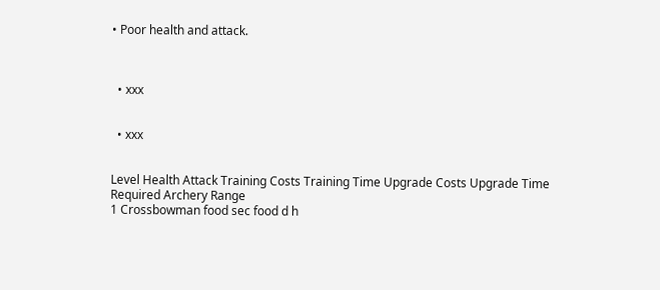• Poor health and attack.



  • xxx


  • xxx


Level Health Attack Training Costs Training Time Upgrade Costs Upgrade Time Required Archery Range
1 Crossbowman food sec food d h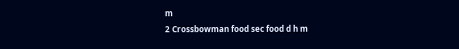m
2 Crossbowman food sec food d h m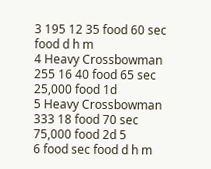3 195 12 35 food 60 sec food d h m
4 Heavy Crossbowman 255 16 40 food 65 sec 25,000 food 1d
5 Heavy Crossbowman 333 18 food 70 sec 75,000 food 2d 5
6 food sec food d h m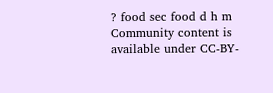? food sec food d h m
Community content is available under CC-BY-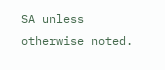SA unless otherwise noted.